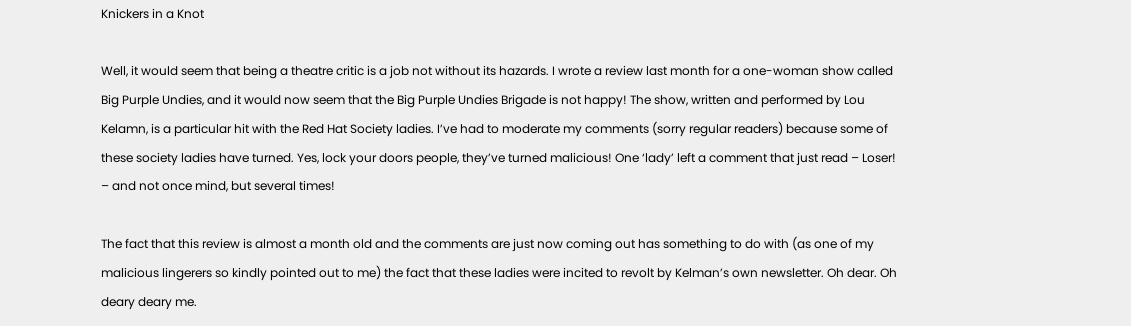Knickers in a Knot

Well, it would seem that being a theatre critic is a job not without its hazards. I wrote a review last month for a one-woman show called Big Purple Undies, and it would now seem that the Big Purple Undies Brigade is not happy! The show, written and performed by Lou Kelamn, is a particular hit with the Red Hat Society ladies. I’ve had to moderate my comments (sorry regular readers) because some of these society ladies have turned. Yes, lock your doors people, they’ve turned malicious! One ‘lady’ left a comment that just read – Loser! – and not once mind, but several times!

The fact that this review is almost a month old and the comments are just now coming out has something to do with (as one of my malicious lingerers so kindly pointed out to me) the fact that these ladies were incited to revolt by Kelman’s own newsletter. Oh dear. Oh deary deary me.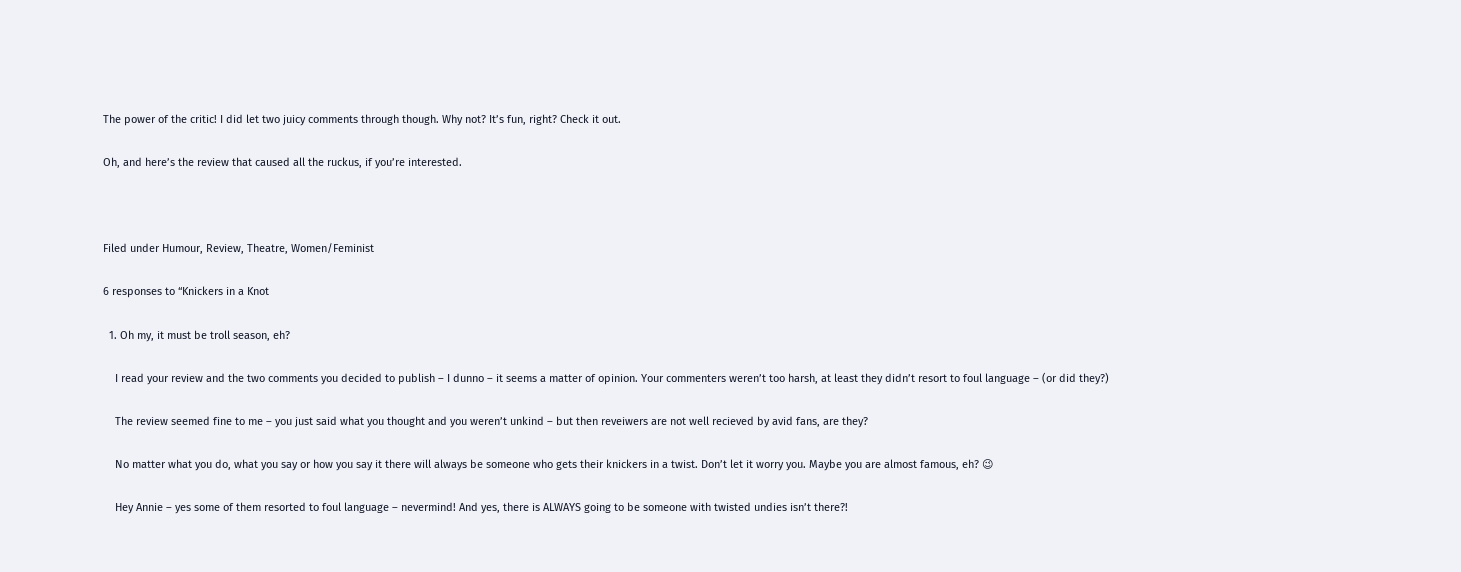The power of the critic! I did let two juicy comments through though. Why not? It’s fun, right? Check it out.

Oh, and here’s the review that caused all the ruckus, if you’re interested.



Filed under Humour, Review, Theatre, Women/Feminist

6 responses to “Knickers in a Knot

  1. Oh my, it must be troll season, eh?

    I read your review and the two comments you decided to publish – I dunno – it seems a matter of opinion. Your commenters weren’t too harsh, at least they didn’t resort to foul language – (or did they?)

    The review seemed fine to me – you just said what you thought and you weren’t unkind – but then reveiwers are not well recieved by avid fans, are they?

    No matter what you do, what you say or how you say it there will always be someone who gets their knickers in a twist. Don’t let it worry you. Maybe you are almost famous, eh? 😉

    Hey Annie – yes some of them resorted to foul language – nevermind! And yes, there is ALWAYS going to be someone with twisted undies isn’t there?!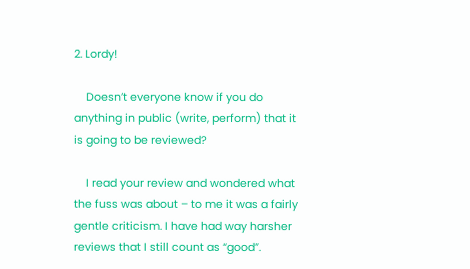2. Lordy!

    Doesn’t everyone know if you do anything in public (write, perform) that it is going to be reviewed?

    I read your review and wondered what the fuss was about – to me it was a fairly gentle criticism. I have had way harsher reviews that I still count as “good”.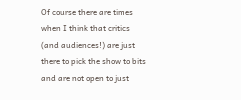Of course there are times when I think that critics (and audiences!) are just there to pick the show to bits and are not open to just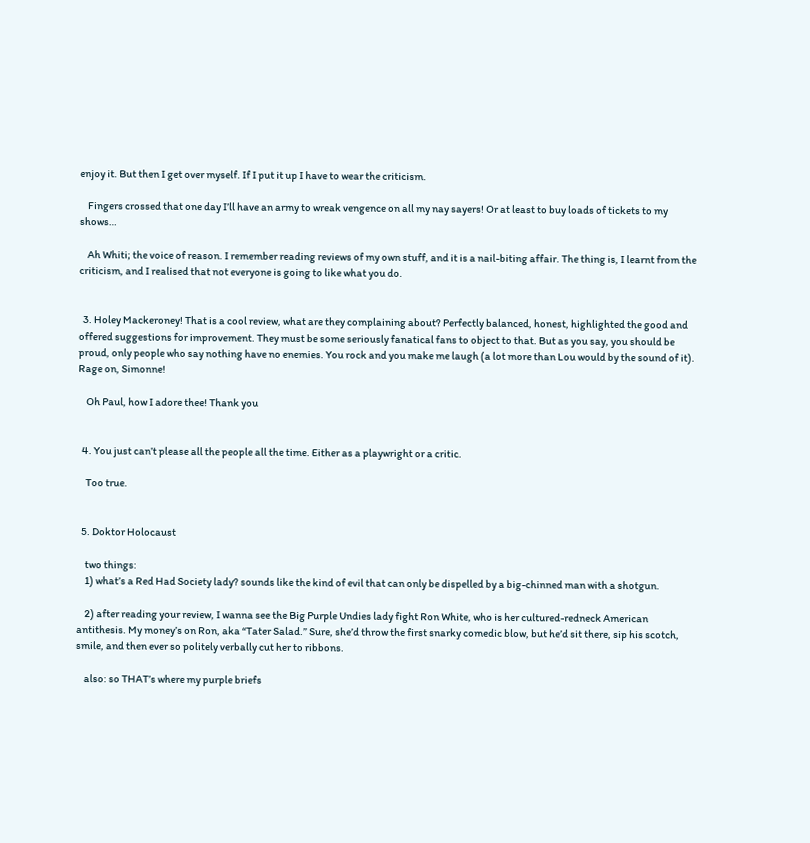enjoy it. But then I get over myself. If I put it up I have to wear the criticism.

    Fingers crossed that one day I’ll have an army to wreak vengence on all my nay sayers! Or at least to buy loads of tickets to my shows…

    Ah Whiti; the voice of reason. I remember reading reviews of my own stuff, and it is a nail-biting affair. The thing is, I learnt from the criticism, and I realised that not everyone is going to like what you do.


  3. Holey Mackeroney! That is a cool review, what are they complaining about? Perfectly balanced, honest, highlighted the good and offered suggestions for improvement. They must be some seriously fanatical fans to object to that. But as you say, you should be proud, only people who say nothing have no enemies. You rock and you make me laugh (a lot more than Lou would by the sound of it). Rage on, Simonne!

    Oh Paul, how I adore thee! Thank you


  4. You just can’t please all the people all the time. Either as a playwright or a critic.

    Too true.


  5. Doktor Holocaust

    two things:
    1) what’s a Red Had Society lady? sounds like the kind of evil that can only be dispelled by a big-chinned man with a shotgun.

    2) after reading your review, I wanna see the Big Purple Undies lady fight Ron White, who is her cultured-redneck American antithesis. My money’s on Ron, aka “Tater Salad.” Sure, she’d throw the first snarky comedic blow, but he’d sit there, sip his scotch, smile, and then ever so politely verbally cut her to ribbons.

    also: so THAT’s where my purple briefs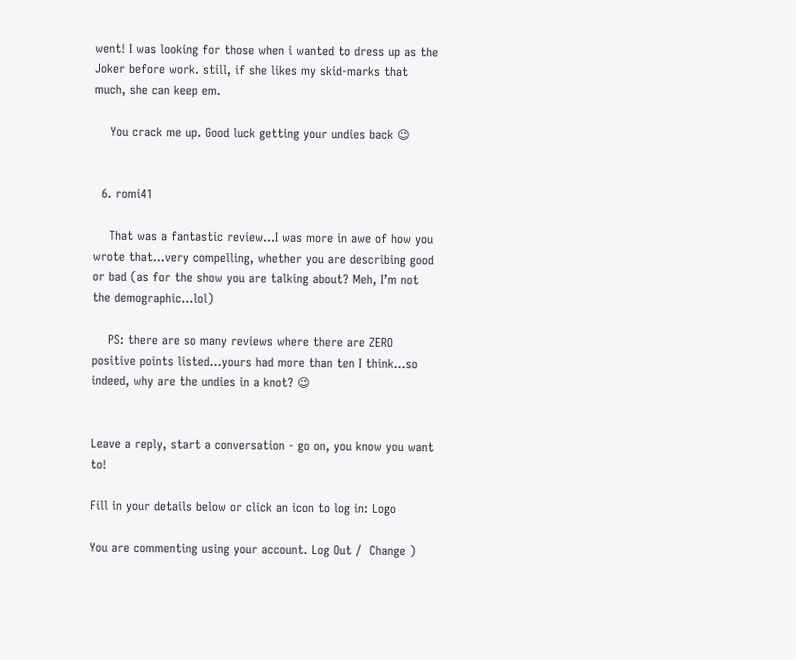went! I was looking for those when i wanted to dress up as the Joker before work. still, if she likes my skid-marks that much, she can keep em.

    You crack me up. Good luck getting your undies back 😉


  6. romi41

    That was a fantastic review…I was more in awe of how you wrote that…very compelling, whether you are describing good or bad (as for the show you are talking about? Meh, I’m not the demographic…lol)

    PS: there are so many reviews where there are ZERO positive points listed…yours had more than ten I think…so indeed, why are the undies in a knot? 😉


Leave a reply, start a conversation - go on, you know you want to!

Fill in your details below or click an icon to log in: Logo

You are commenting using your account. Log Out /  Change )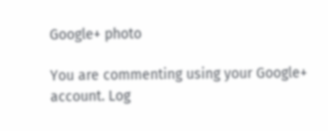Google+ photo

You are commenting using your Google+ account. Log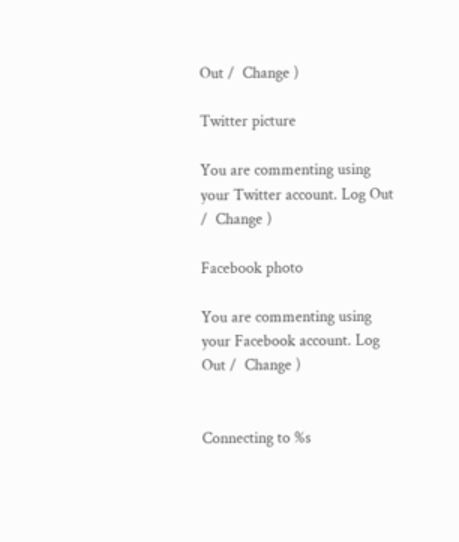Out /  Change )

Twitter picture

You are commenting using your Twitter account. Log Out /  Change )

Facebook photo

You are commenting using your Facebook account. Log Out /  Change )


Connecting to %s